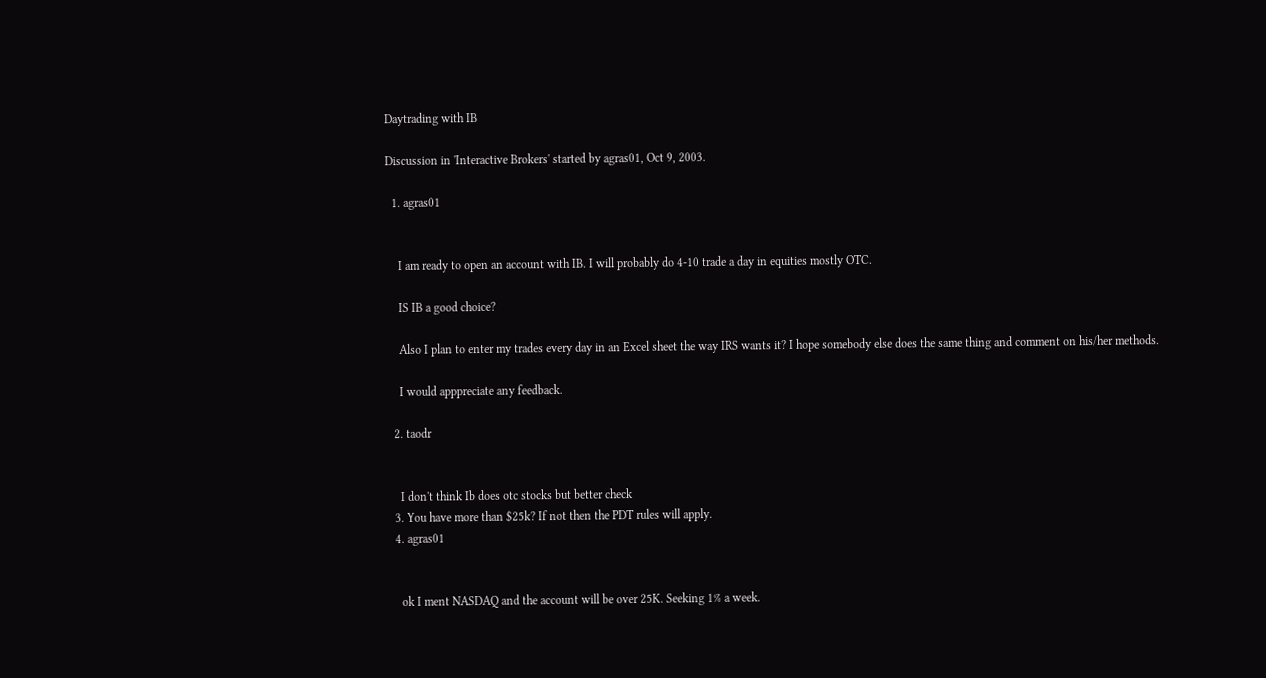Daytrading with IB

Discussion in 'Interactive Brokers' started by agras01, Oct 9, 2003.

  1. agras01


    I am ready to open an account with IB. I will probably do 4-10 trade a day in equities mostly OTC.

    IS IB a good choice?

    Also I plan to enter my trades every day in an Excel sheet the way IRS wants it? I hope somebody else does the same thing and comment on his/her methods.

    I would apppreciate any feedback.

  2. taodr


    I don't think Ib does otc stocks but better check
  3. You have more than $25k? If not then the PDT rules will apply.
  4. agras01


    ok I ment NASDAQ and the account will be over 25K. Seeking 1% a week.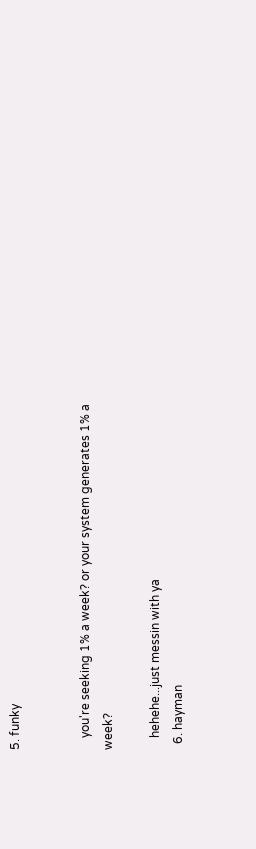5. funky


    you're seeking 1% a week? or your system generates 1% a week?

    hehehe...just messin with ya
  6. hayman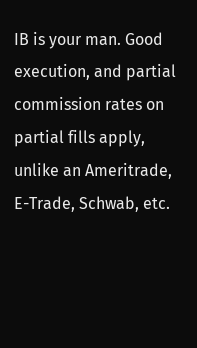IB is your man. Good execution, and partial commission rates on partial fills apply, unlike an Ameritrade, E-Trade, Schwab, etc.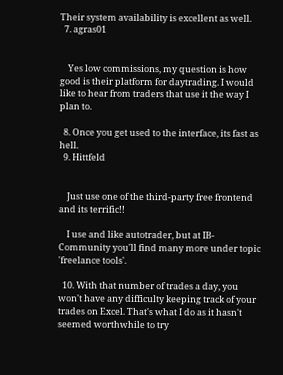Their system availability is excellent as well.
  7. agras01


    Yes low commissions, my question is how good is their platform for daytrading. I would like to hear from traders that use it the way I plan to.

  8. Once you get used to the interface, its fast as hell.
  9. Hittfeld


    Just use one of the third-party free frontend and its terrific!!

    I use and like autotrader, but at IB-Community you'll find many more under topic 'freelance tools'.

  10. With that number of trades a day, you won't have any difficulty keeping track of your trades on Excel. That's what I do as it hasn't seemed worthwhile to try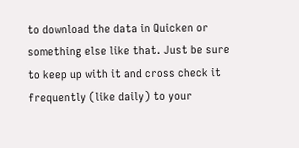to download the data in Quicken or something else like that. Just be sure to keep up with it and cross check it frequently (like daily) to your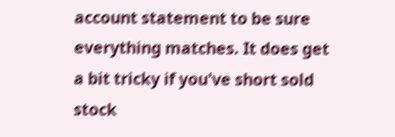account statement to be sure everything matches. It does get a bit tricky if you've short sold stock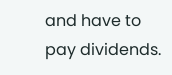and have to pay dividends.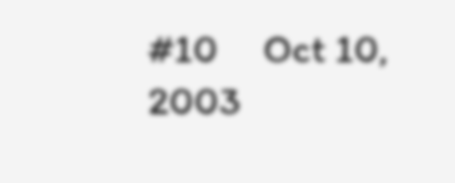#10     Oct 10, 2003